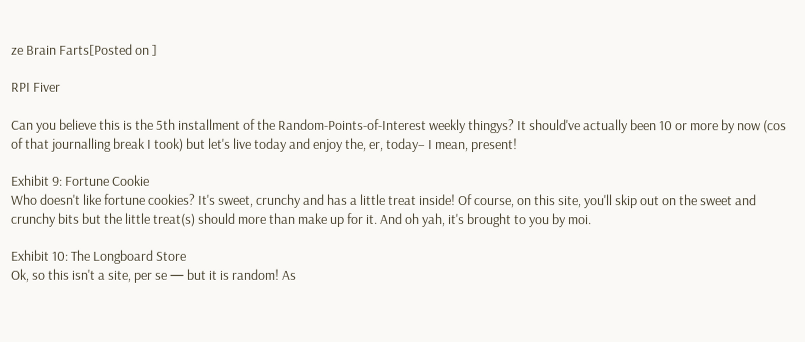ze Brain Farts[Posted on ]

RPI Fiver

Can you believe this is the 5th installment of the Random-Points-of-Interest weekly thingys? It should've actually been 10 or more by now (cos of that journalling break I took) but let's live today and enjoy the, er, today– I mean, present!

Exhibit 9: Fortune Cookie
Who doesn't like fortune cookies? It's sweet, crunchy and has a little treat inside! Of course, on this site, you'll skip out on the sweet and crunchy bits but the little treat(s) should more than make up for it. And oh yah, it's brought to you by moi.

Exhibit 10: The Longboard Store
Ok, so this isn't a site, per se — but it is random! As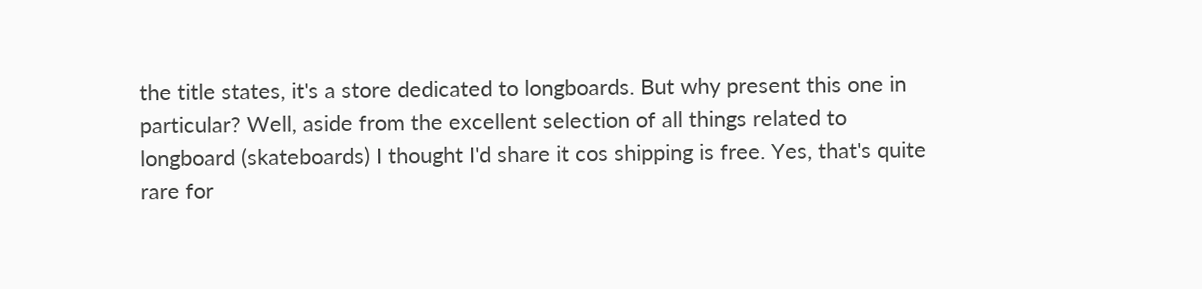the title states, it's a store dedicated to longboards. But why present this one in particular? Well, aside from the excellent selection of all things related to longboard (skateboards) I thought I'd share it cos shipping is free. Yes, that's quite rare for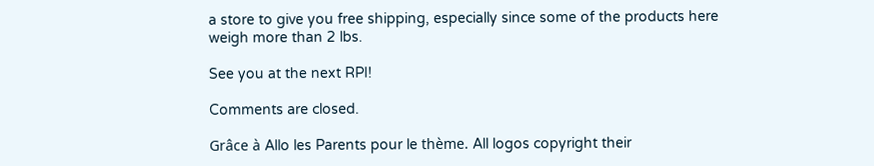a store to give you free shipping, especially since some of the products here weigh more than 2 lbs.

See you at the next RPI!

Comments are closed.

Grâce à Allo les Parents pour le thème. All logos copyright their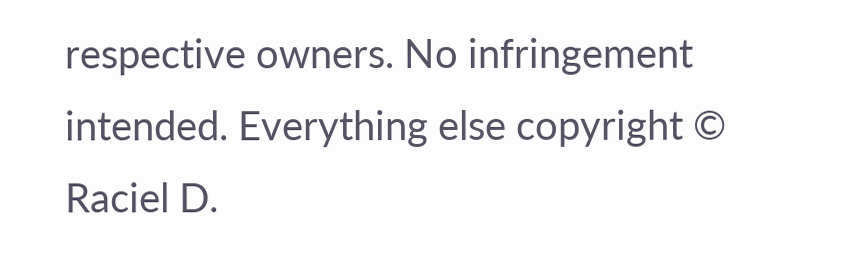respective owners. No infringement intended. Everything else copyright © Raciel D.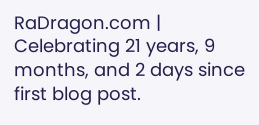RaDragon.com | Celebrating 21 years, 9 months, and 2 days since first blog post.